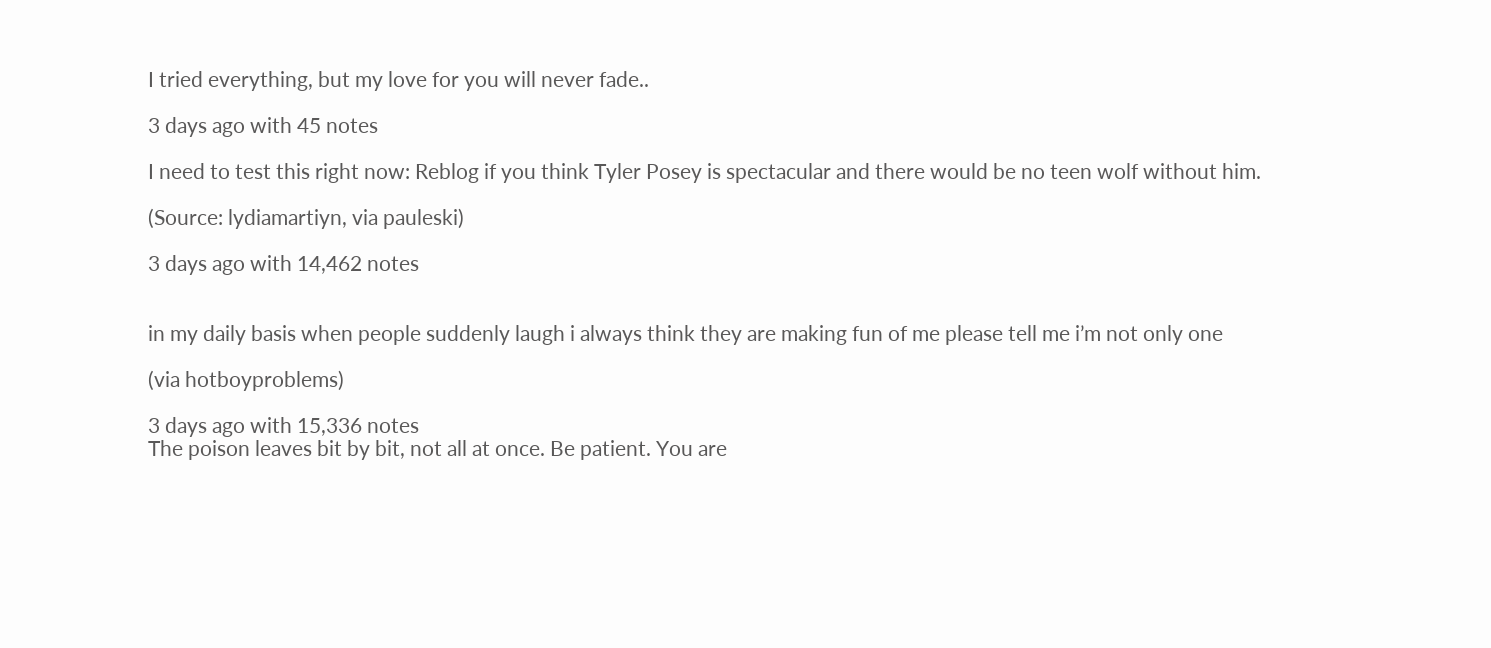I tried everything, but my love for you will never fade..

3 days ago with 45 notes

I need to test this right now: Reblog if you think Tyler Posey is spectacular and there would be no teen wolf without him.

(Source: lydiamartiyn, via pauleski)

3 days ago with 14,462 notes


in my daily basis when people suddenly laugh i always think they are making fun of me please tell me i’m not only one

(via hotboyproblems)

3 days ago with 15,336 notes
The poison leaves bit by bit, not all at once. Be patient. You are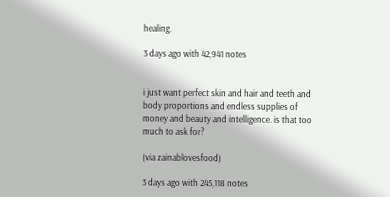healing.

3 days ago with 42,941 notes


i just want perfect skin and hair and teeth and body proportions and endless supplies of money and beauty and intelligence. is that too much to ask for?

(via zainablovesfood)

3 days ago with 245,118 notes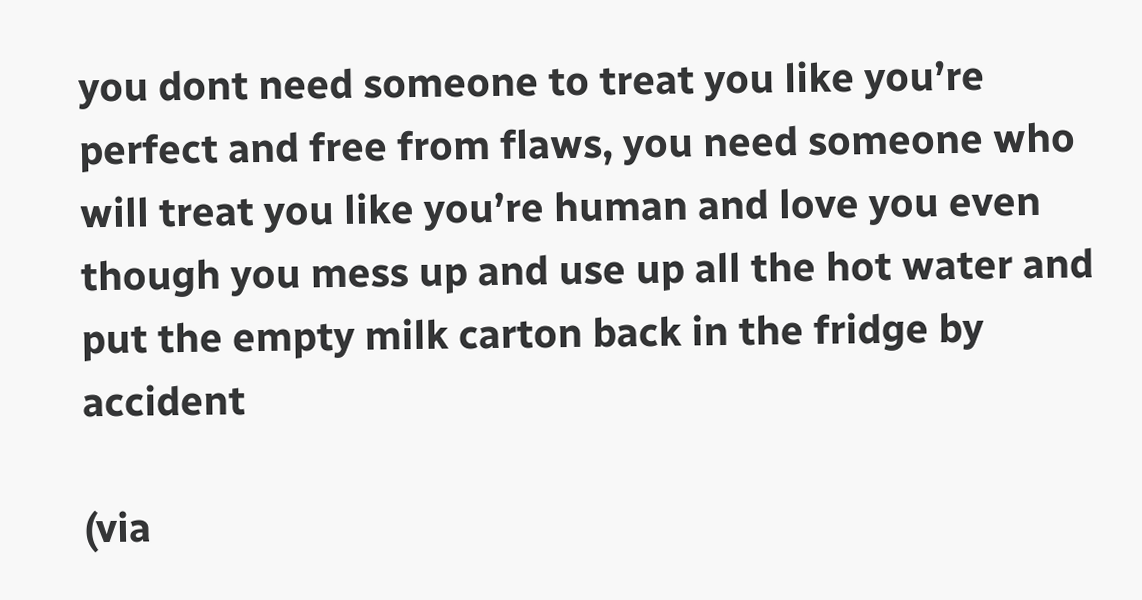you dont need someone to treat you like you’re perfect and free from flaws, you need someone who will treat you like you’re human and love you even though you mess up and use up all the hot water and put the empty milk carton back in the fridge by accident

(via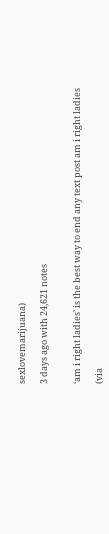sexlovemarijuana)

3 days ago with 24,621 notes


‘am i right ladies’ is the best way to end any text post am i right ladies

(via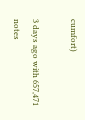cumfort)

3 days ago with 657,471 notes